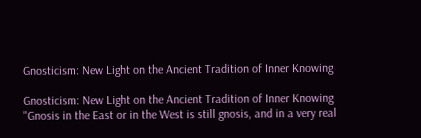Gnosticism: New Light on the Ancient Tradition of Inner Knowing

Gnosticism: New Light on the Ancient Tradition of Inner Knowing
"Gnosis in the East or in the West is still gnosis, and in a very real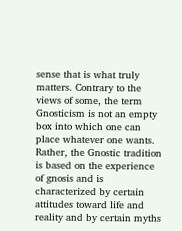sense that is what truly matters. Contrary to the views of some, the term Gnosticism is not an empty box into which one can place whatever one wants. Rather, the Gnostic tradition is based on the experience of gnosis and is characterized by certain attitudes toward life and reality and by certain myths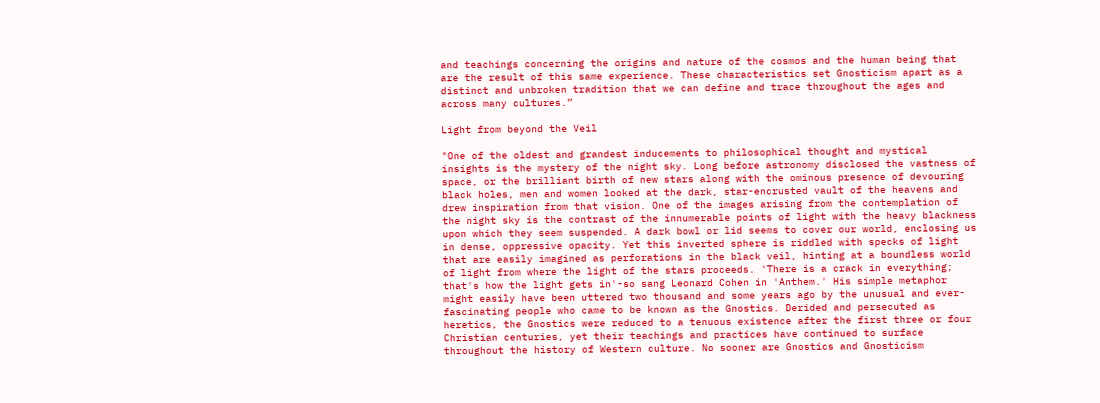and teachings concerning the origins and nature of the cosmos and the human being that are the result of this same experience. These characteristics set Gnosticism apart as a distinct and unbroken tradition that we can define and trace throughout the ages and across many cultures.”

Light from beyond the Veil

"One of the oldest and grandest inducements to philosophical thought and mystical insights is the mystery of the night sky. Long before astronomy disclosed the vastness of space, or the brilliant birth of new stars along with the ominous presence of devouring black holes, men and women looked at the dark, star-encrusted vault of the heavens and drew inspiration from that vision. One of the images arising from the contemplation of the night sky is the contrast of the innumerable points of light with the heavy blackness upon which they seem suspended. A dark bowl or lid seems to cover our world, enclosing us in dense, oppressive opacity. Yet this inverted sphere is riddled with specks of light that are easily imagined as perforations in the black veil, hinting at a boundless world of light from where the light of the stars proceeds. 'There is a crack in everything; that's how the light gets in'-so sang Leonard Cohen in 'Anthem.' His simple metaphor might easily have been uttered two thousand and some years ago by the unusual and ever-fascinating people who came to be known as the Gnostics. Derided and persecuted as heretics, the Gnostics were reduced to a tenuous existence after the first three or four Christian centuries, yet their teachings and practices have continued to surface throughout the history of Western culture. No sooner are Gnostics and Gnosticism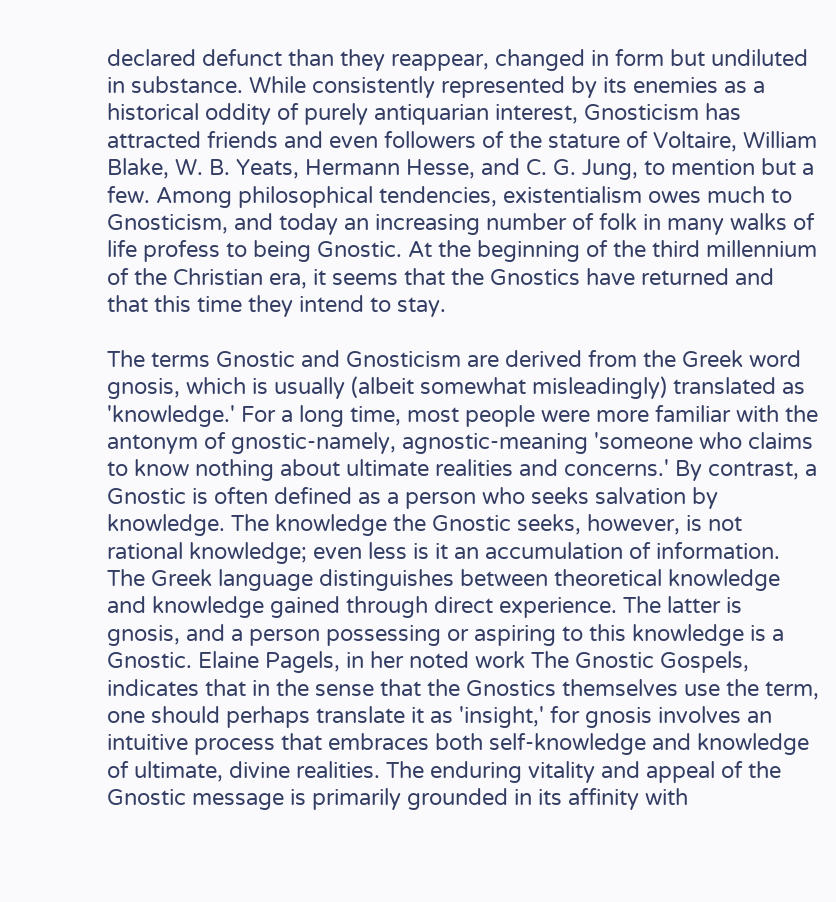declared defunct than they reappear, changed in form but undiluted in substance. While consistently represented by its enemies as a historical oddity of purely antiquarian interest, Gnosticism has attracted friends and even followers of the stature of Voltaire, William Blake, W. B. Yeats, Hermann Hesse, and C. G. Jung, to mention but a few. Among philosophical tendencies, existentialism owes much to Gnosticism, and today an increasing number of folk in many walks of life profess to being Gnostic. At the beginning of the third millennium of the Christian era, it seems that the Gnostics have returned and that this time they intend to stay.

The terms Gnostic and Gnosticism are derived from the Greek word gnosis, which is usually (albeit somewhat misleadingly) translated as 'knowledge.' For a long time, most people were more familiar with the antonym of gnostic-namely, agnostic-meaning 'someone who claims to know nothing about ultimate realities and concerns.' By contrast, a Gnostic is often defined as a person who seeks salvation by knowledge. The knowledge the Gnostic seeks, however, is not rational knowledge; even less is it an accumulation of information. The Greek language distinguishes between theoretical knowledge and knowledge gained through direct experience. The latter is gnosis, and a person possessing or aspiring to this knowledge is a Gnostic. Elaine Pagels, in her noted work The Gnostic Gospels, indicates that in the sense that the Gnostics themselves use the term, one should perhaps translate it as 'insight,' for gnosis involves an intuitive process that embraces both self-knowledge and knowledge of ultimate, divine realities. The enduring vitality and appeal of the Gnostic message is primarily grounded in its affinity with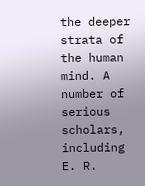the deeper strata of the human mind. A number of serious scholars, including E. R.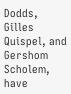Dodds, Gilles Quispel, and Gershom Scholem, have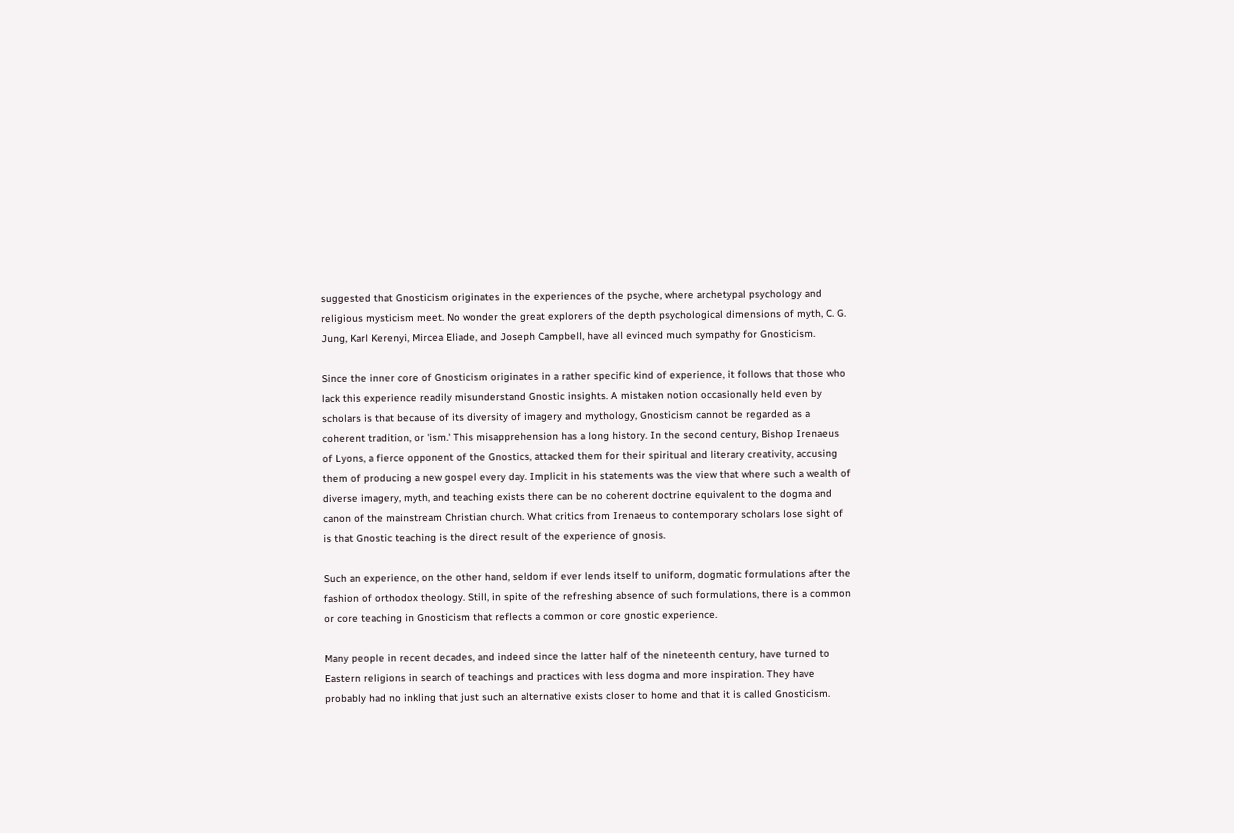suggested that Gnosticism originates in the experiences of the psyche, where archetypal psychology and religious mysticism meet. No wonder the great explorers of the depth psychological dimensions of myth, C. G. Jung, Karl Kerenyi, Mircea Eliade, and Joseph Campbell, have all evinced much sympathy for Gnosticism.

Since the inner core of Gnosticism originates in a rather specific kind of experience, it follows that those who lack this experience readily misunderstand Gnostic insights. A mistaken notion occasionally held even by scholars is that because of its diversity of imagery and mythology, Gnosticism cannot be regarded as a coherent tradition, or 'ism.' This misapprehension has a long history. In the second century, Bishop Irenaeus of Lyons, a fierce opponent of the Gnostics, attacked them for their spiritual and literary creativity, accusing them of producing a new gospel every day. Implicit in his statements was the view that where such a wealth of diverse imagery, myth, and teaching exists there can be no coherent doctrine equivalent to the dogma and canon of the mainstream Christian church. What critics from Irenaeus to contemporary scholars lose sight of is that Gnostic teaching is the direct result of the experience of gnosis.

Such an experience, on the other hand, seldom if ever lends itself to uniform, dogmatic formulations after the fashion of orthodox theology. Still, in spite of the refreshing absence of such formulations, there is a common or core teaching in Gnosticism that reflects a common or core gnostic experience.

Many people in recent decades, and indeed since the latter half of the nineteenth century, have turned to Eastern religions in search of teachings and practices with less dogma and more inspiration. They have probably had no inkling that just such an alternative exists closer to home and that it is called Gnosticism.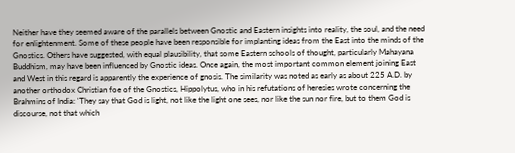Neither have they seemed aware of the parallels between Gnostic and Eastern insights into reality, the soul, and the need for enlightenment. Some of these people have been responsible for implanting ideas from the East into the minds of the Gnostics. Others have suggested, with equal plausibility, that some Eastern schools of thought, particularly Mahayana Buddhism, may have been influenced by Gnostic ideas. Once again, the most important common element joining East and West in this regard is apparently the experience of gnosis. The similarity was noted as early as about 225 A.D. by another orthodox Christian foe of the Gnostics, Hippolytus, who in his refutations of heresies wrote concerning the Brahmins of India: 'They say that God is light, not like the light one sees, nor like the sun nor fire, but to them God is discourse, not that which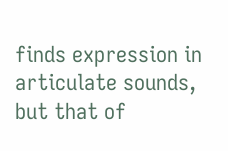finds expression in articulate sounds, but that of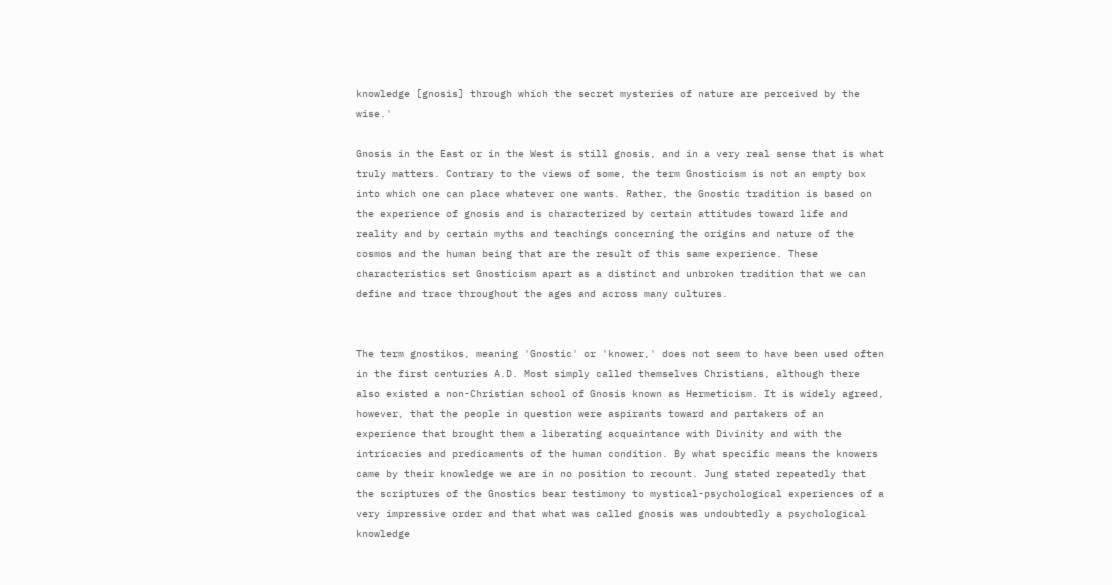knowledge [gnosis] through which the secret mysteries of nature are perceived by the wise.'

Gnosis in the East or in the West is still gnosis, and in a very real sense that is what truly matters. Contrary to the views of some, the term Gnosticism is not an empty box into which one can place whatever one wants. Rather, the Gnostic tradition is based on the experience of gnosis and is characterized by certain attitudes toward life and reality and by certain myths and teachings concerning the origins and nature of the cosmos and the human being that are the result of this same experience. These characteristics set Gnosticism apart as a distinct and unbroken tradition that we can define and trace throughout the ages and across many cultures.


The term gnostikos, meaning 'Gnostic' or 'knower,' does not seem to have been used often in the first centuries A.D. Most simply called themselves Christians, although there also existed a non-Christian school of Gnosis known as Hermeticism. It is widely agreed, however, that the people in question were aspirants toward and partakers of an experience that brought them a liberating acquaintance with Divinity and with the intricacies and predicaments of the human condition. By what specific means the knowers came by their knowledge we are in no position to recount. Jung stated repeatedly that the scriptures of the Gnostics bear testimony to mystical-psychological experiences of a very impressive order and that what was called gnosis was undoubtedly a psychological knowledge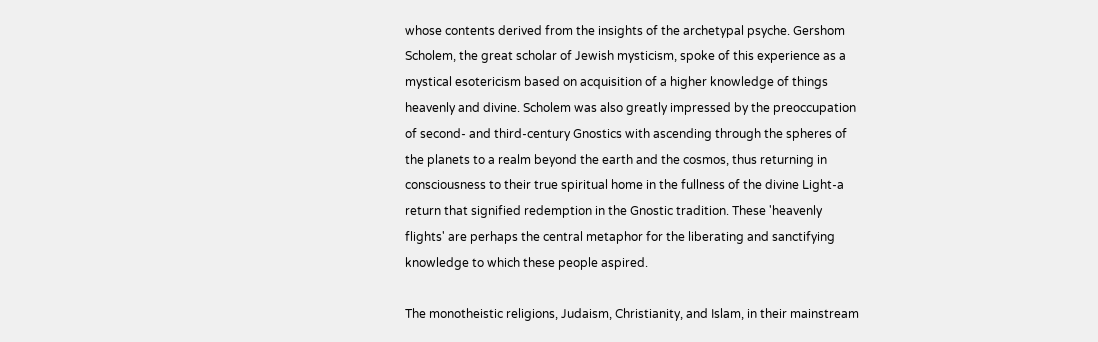whose contents derived from the insights of the archetypal psyche. Gershom Scholem, the great scholar of Jewish mysticism, spoke of this experience as a mystical esotericism based on acquisition of a higher knowledge of things heavenly and divine. Scholem was also greatly impressed by the preoccupation of second- and third-century Gnostics with ascending through the spheres of the planets to a realm beyond the earth and the cosmos, thus returning in consciousness to their true spiritual home in the fullness of the divine Light-a return that signified redemption in the Gnostic tradition. These 'heavenly flights' are perhaps the central metaphor for the liberating and sanctifying knowledge to which these people aspired.

The monotheistic religions, Judaism, Christianity, and Islam, in their mainstream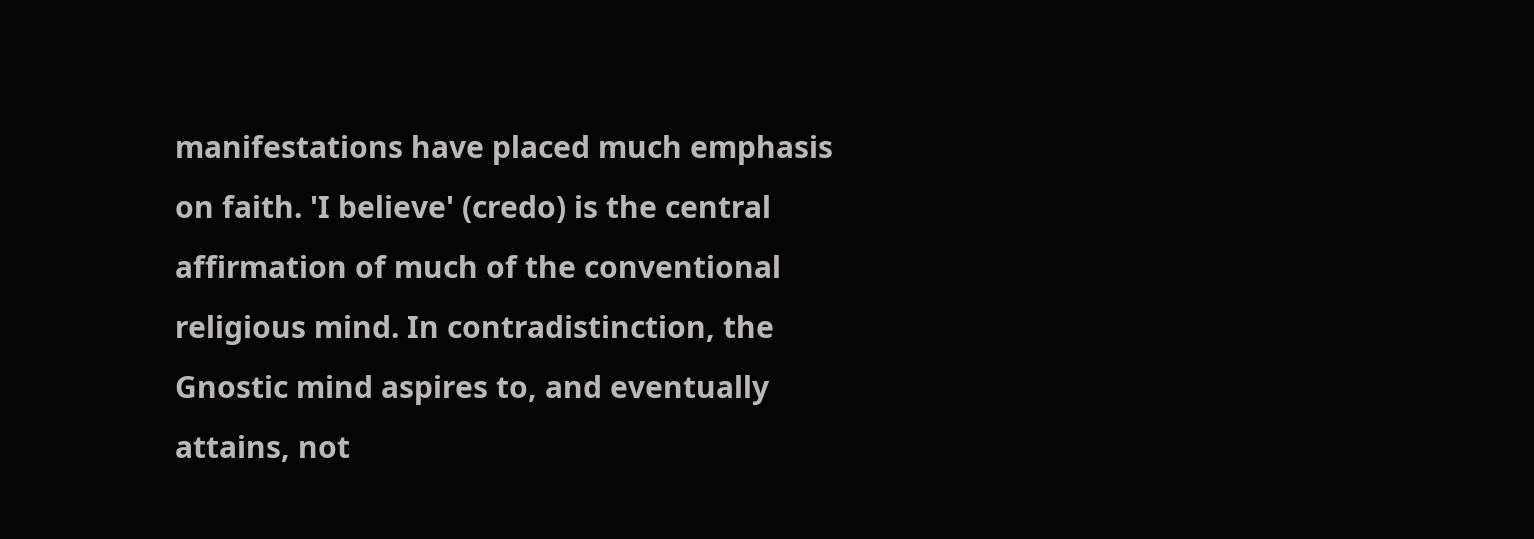manifestations have placed much emphasis on faith. 'I believe' (credo) is the central affirmation of much of the conventional religious mind. In contradistinction, the Gnostic mind aspires to, and eventually attains, not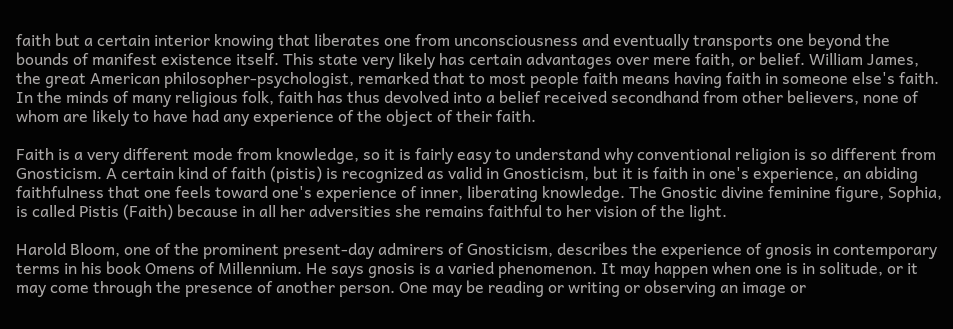faith but a certain interior knowing that liberates one from unconsciousness and eventually transports one beyond the bounds of manifest existence itself. This state very likely has certain advantages over mere faith, or belief. William James, the great American philosopher-psychologist, remarked that to most people faith means having faith in someone else's faith. In the minds of many religious folk, faith has thus devolved into a belief received secondhand from other believers, none of whom are likely to have had any experience of the object of their faith.

Faith is a very different mode from knowledge, so it is fairly easy to understand why conventional religion is so different from Gnosticism. A certain kind of faith (pistis) is recognized as valid in Gnosticism, but it is faith in one's experience, an abiding faithfulness that one feels toward one's experience of inner, liberating knowledge. The Gnostic divine feminine figure, Sophia, is called Pistis (Faith) because in all her adversities she remains faithful to her vision of the light.

Harold Bloom, one of the prominent present-day admirers of Gnosticism, describes the experience of gnosis in contemporary terms in his book Omens of Millennium. He says gnosis is a varied phenomenon. It may happen when one is in solitude, or it may come through the presence of another person. One may be reading or writing or observing an image or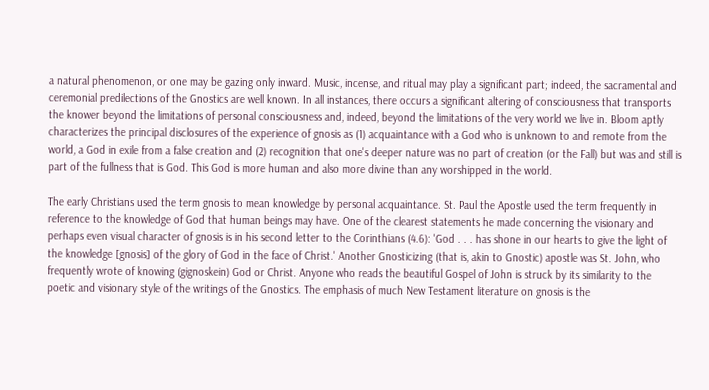a natural phenomenon, or one may be gazing only inward. Music, incense, and ritual may play a significant part; indeed, the sacramental and ceremonial predilections of the Gnostics are well known. In all instances, there occurs a significant altering of consciousness that transports the knower beyond the limitations of personal consciousness and, indeed, beyond the limitations of the very world we live in. Bloom aptly characterizes the principal disclosures of the experience of gnosis as (1) acquaintance with a God who is unknown to and remote from the world, a God in exile from a false creation and (2) recognition that one's deeper nature was no part of creation (or the Fall) but was and still is part of the fullness that is God. This God is more human and also more divine than any worshipped in the world.

The early Christians used the term gnosis to mean knowledge by personal acquaintance. St. Paul the Apostle used the term frequently in reference to the knowledge of God that human beings may have. One of the clearest statements he made concerning the visionary and perhaps even visual character of gnosis is in his second letter to the Corinthians (4.6): 'God . . . has shone in our hearts to give the light of the knowledge [gnosis] of the glory of God in the face of Christ.' Another Gnosticizing (that is, akin to Gnostic) apostle was St. John, who frequently wrote of knowing (gignoskein) God or Christ. Anyone who reads the beautiful Gospel of John is struck by its similarity to the poetic and visionary style of the writings of the Gnostics. The emphasis of much New Testament literature on gnosis is the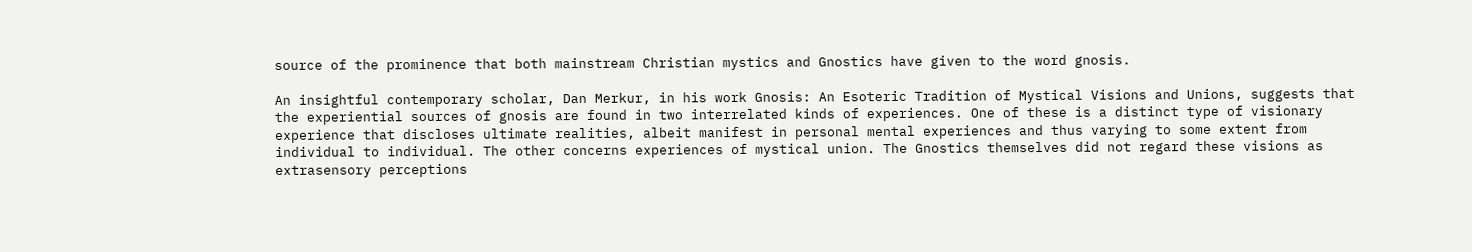source of the prominence that both mainstream Christian mystics and Gnostics have given to the word gnosis.

An insightful contemporary scholar, Dan Merkur, in his work Gnosis: An Esoteric Tradition of Mystical Visions and Unions, suggests that the experiential sources of gnosis are found in two interrelated kinds of experiences. One of these is a distinct type of visionary experience that discloses ultimate realities, albeit manifest in personal mental experiences and thus varying to some extent from individual to individual. The other concerns experiences of mystical union. The Gnostics themselves did not regard these visions as extrasensory perceptions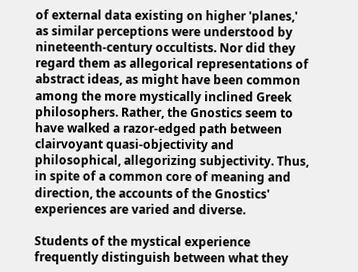of external data existing on higher 'planes,' as similar perceptions were understood by nineteenth-century occultists. Nor did they regard them as allegorical representations of abstract ideas, as might have been common among the more mystically inclined Greek philosophers. Rather, the Gnostics seem to have walked a razor-edged path between clairvoyant quasi-objectivity and philosophical, allegorizing subjectivity. Thus, in spite of a common core of meaning and direction, the accounts of the Gnostics' experiences are varied and diverse.

Students of the mystical experience frequently distinguish between what they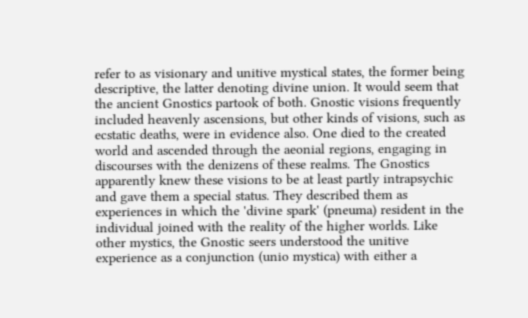refer to as visionary and unitive mystical states, the former being descriptive, the latter denoting divine union. It would seem that the ancient Gnostics partook of both. Gnostic visions frequently included heavenly ascensions, but other kinds of visions, such as ecstatic deaths, were in evidence also. One died to the created world and ascended through the aeonial regions, engaging in discourses with the denizens of these realms. The Gnostics apparently knew these visions to be at least partly intrapsychic and gave them a special status. They described them as experiences in which the 'divine spark' (pneuma) resident in the individual joined with the reality of the higher worlds. Like other mystics, the Gnostic seers understood the unitive experience as a conjunction (unio mystica) with either a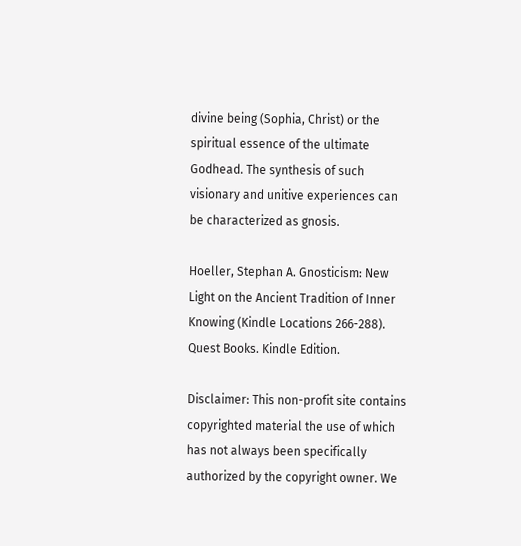divine being (Sophia, Christ) or the spiritual essence of the ultimate Godhead. The synthesis of such visionary and unitive experiences can be characterized as gnosis.

Hoeller, Stephan A. Gnosticism: New Light on the Ancient Tradition of Inner Knowing (Kindle Locations 266-288). Quest Books. Kindle Edition.

Disclaimer: This non-profit site contains copyrighted material the use of which has not always been specifically authorized by the copyright owner. We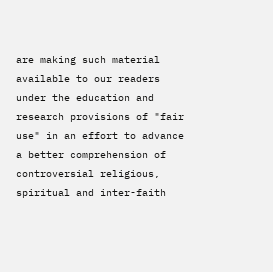are making such material available to our readers under the education and research provisions of "fair use" in an effort to advance a better comprehension of controversial religious, spiritual and inter-faith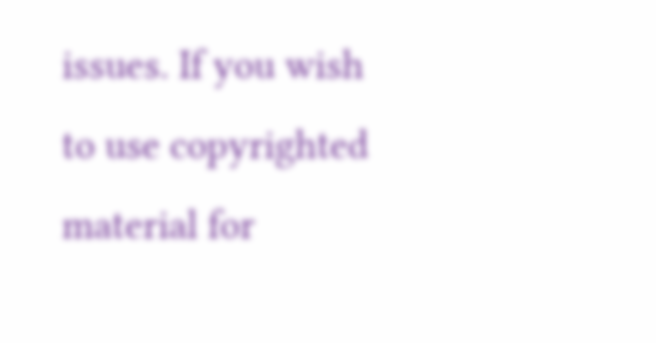issues. If you wish to use copyrighted material for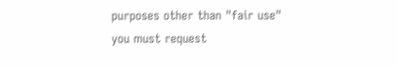purposes other than "fair use" you must request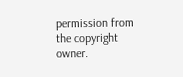permission from the copyright owner.